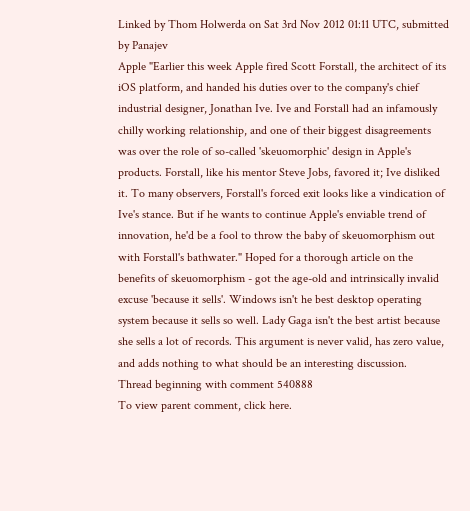Linked by Thom Holwerda on Sat 3rd Nov 2012 01:11 UTC, submitted by Panajev
Apple "Earlier this week Apple fired Scott Forstall, the architect of its iOS platform, and handed his duties over to the company's chief industrial designer, Jonathan Ive. Ive and Forstall had an infamously chilly working relationship, and one of their biggest disagreements was over the role of so-called 'skeuomorphic' design in Apple's products. Forstall, like his mentor Steve Jobs, favored it; Ive disliked it. To many observers, Forstall's forced exit looks like a vindication of Ive's stance. But if he wants to continue Apple's enviable trend of innovation, he'd be a fool to throw the baby of skeuomorphism out with Forstall's bathwater." Hoped for a thorough article on the benefits of skeuomorphism - got the age-old and intrinsically invalid excuse 'because it sells'. Windows isn't he best desktop operating system because it sells so well. Lady Gaga isn't the best artist because she sells a lot of records. This argument is never valid, has zero value, and adds nothing to what should be an interesting discussion.
Thread beginning with comment 540888
To view parent comment, click here.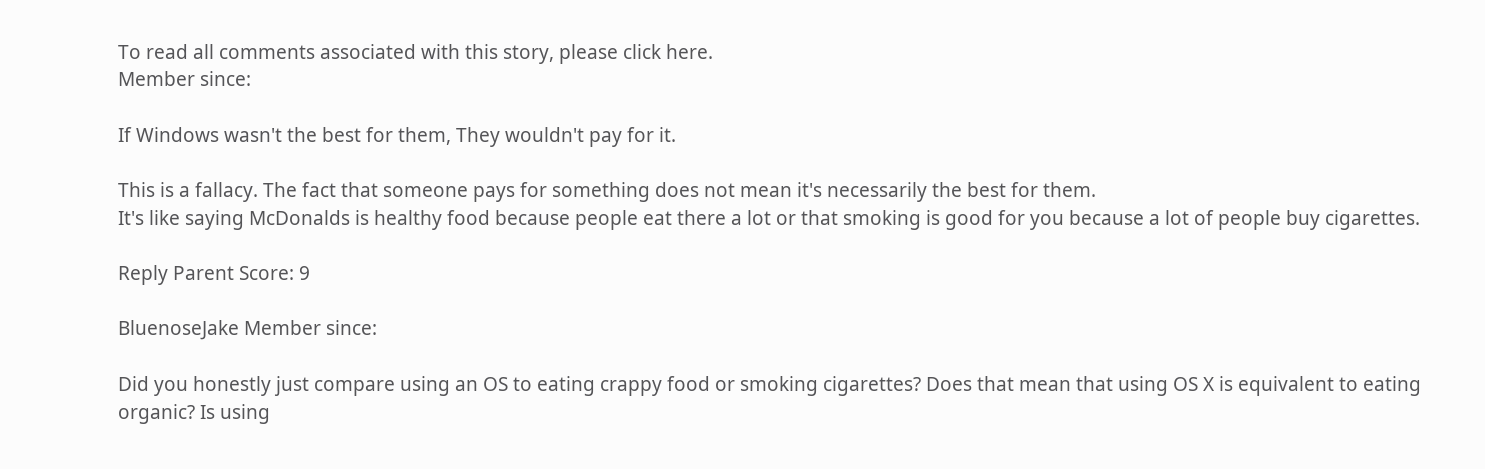To read all comments associated with this story, please click here.
Member since:

If Windows wasn't the best for them, They wouldn't pay for it.

This is a fallacy. The fact that someone pays for something does not mean it's necessarily the best for them.
It's like saying McDonalds is healthy food because people eat there a lot or that smoking is good for you because a lot of people buy cigarettes.

Reply Parent Score: 9

BluenoseJake Member since:

Did you honestly just compare using an OS to eating crappy food or smoking cigarettes? Does that mean that using OS X is equivalent to eating organic? Is using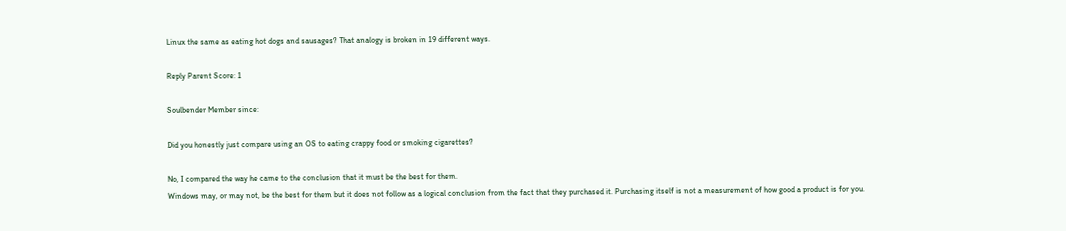Linux the same as eating hot dogs and sausages? That analogy is broken in 19 different ways.

Reply Parent Score: 1

Soulbender Member since:

Did you honestly just compare using an OS to eating crappy food or smoking cigarettes?

No, I compared the way he came to the conclusion that it must be the best for them.
Windows may, or may not, be the best for them but it does not follow as a logical conclusion from the fact that they purchased it. Purchasing itself is not a measurement of how good a product is for you.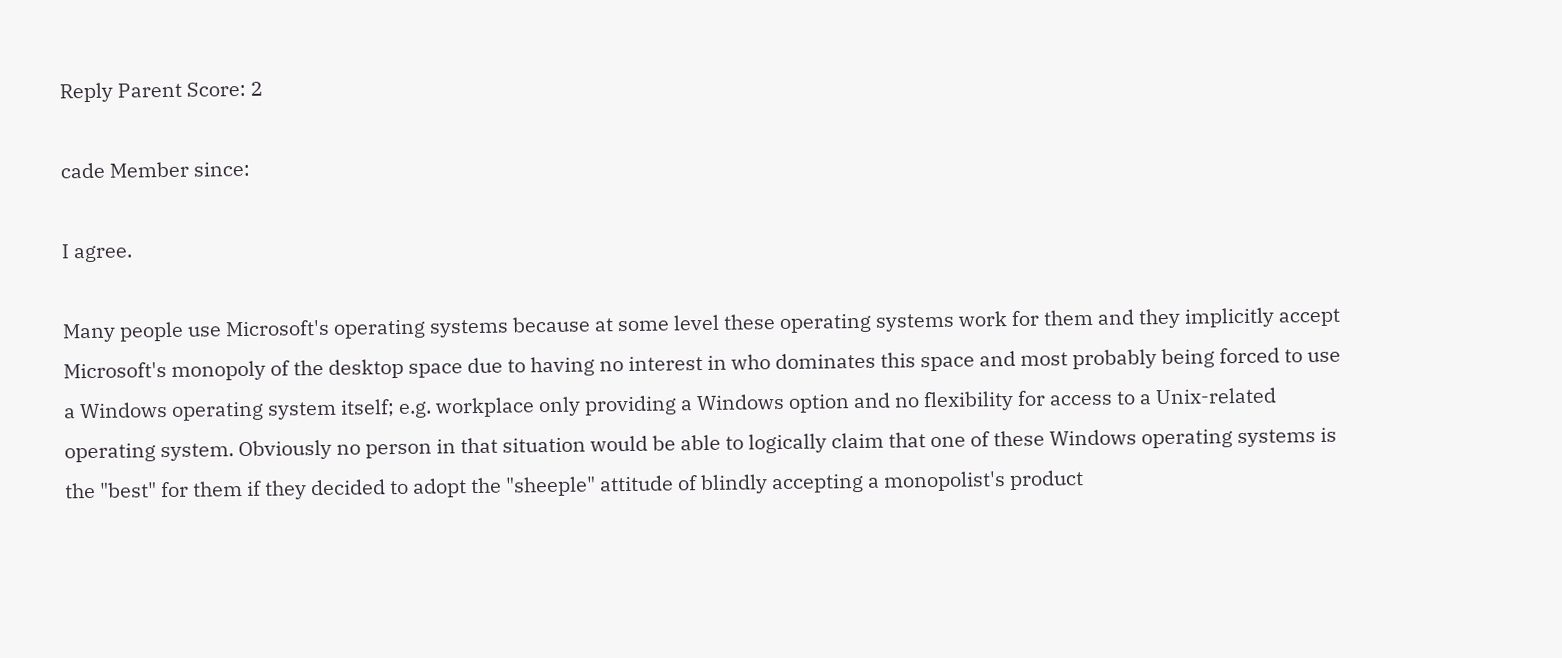Reply Parent Score: 2

cade Member since:

I agree.

Many people use Microsoft's operating systems because at some level these operating systems work for them and they implicitly accept Microsoft's monopoly of the desktop space due to having no interest in who dominates this space and most probably being forced to use a Windows operating system itself; e.g. workplace only providing a Windows option and no flexibility for access to a Unix-related operating system. Obviously no person in that situation would be able to logically claim that one of these Windows operating systems is the "best" for them if they decided to adopt the "sheeple" attitude of blindly accepting a monopolist's product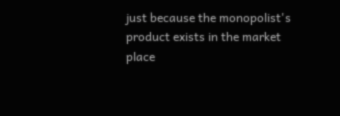just because the monopolist's product exists in the market place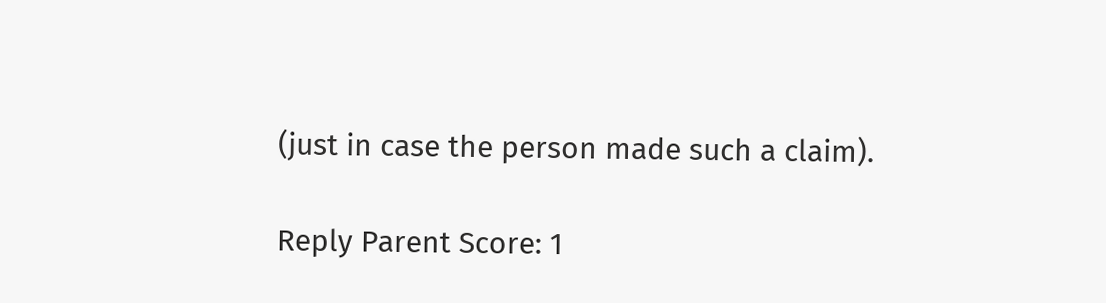(just in case the person made such a claim).

Reply Parent Score: 1